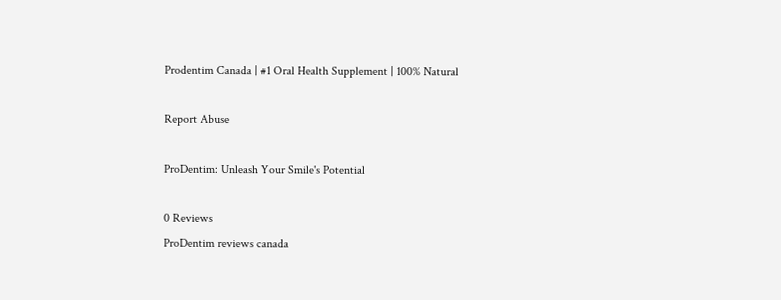Prodentim Canada | #1 Oral Health Supplement | 100% Natural

Report Abuse

ProDentim: Unleash Your Smile's Potential

0 Reviews
ProDentim reviews canada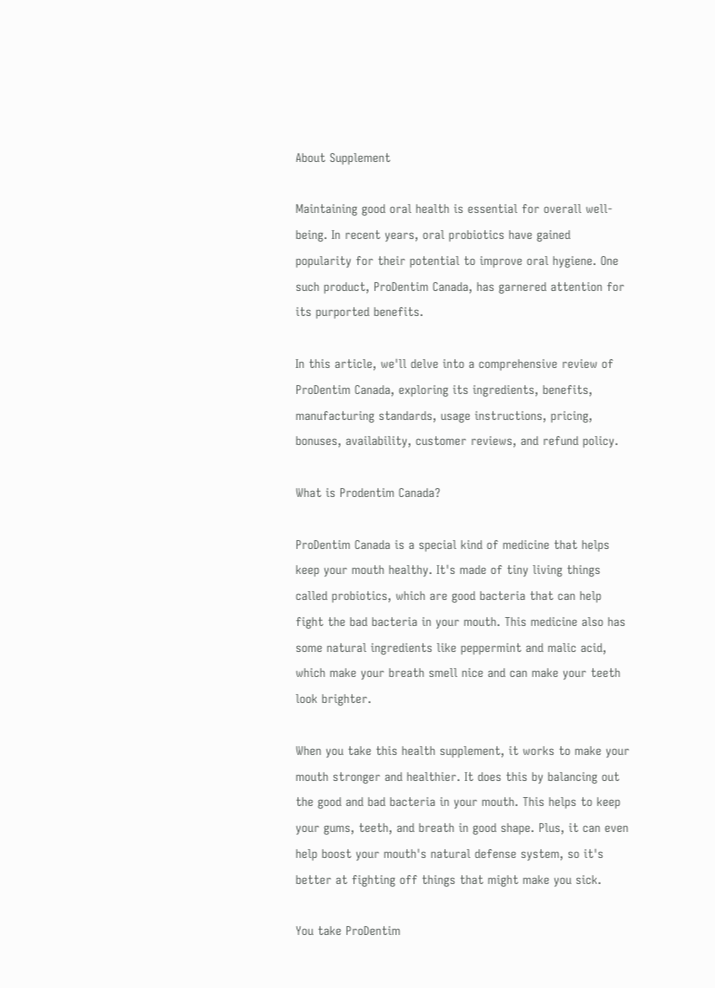About Supplement

Maintaining good oral health is essential for overall well-being. In recent years, oral probiotics have gained popularity for their potential to improve oral hygiene. One such product, ProDentim Canada, has garnered attention for its purported benefits.

In this article, we'll delve into a comprehensive review of ProDentim Canada, exploring its ingredients, benefits, manufacturing standards, usage instructions, pricing, bonuses, availability, customer reviews, and refund policy.

What is Prodentim Canada?

ProDentim Canada is a special kind of medicine that helps keep your mouth healthy. It's made of tiny living things called probiotics, which are good bacteria that can help fight the bad bacteria in your mouth. This medicine also has some natural ingredients like peppermint and malic acid, which make your breath smell nice and can make your teeth look brighter.

When you take this health supplement, it works to make your mouth stronger and healthier. It does this by balancing out the good and bad bacteria in your mouth. This helps to keep your gums, teeth, and breath in good shape. Plus, it can even help boost your mouth's natural defense system, so it's better at fighting off things that might make you sick.

You take ProDentim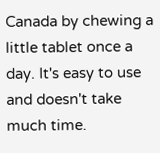Canada by chewing a little tablet once a day. It's easy to use and doesn't take much time.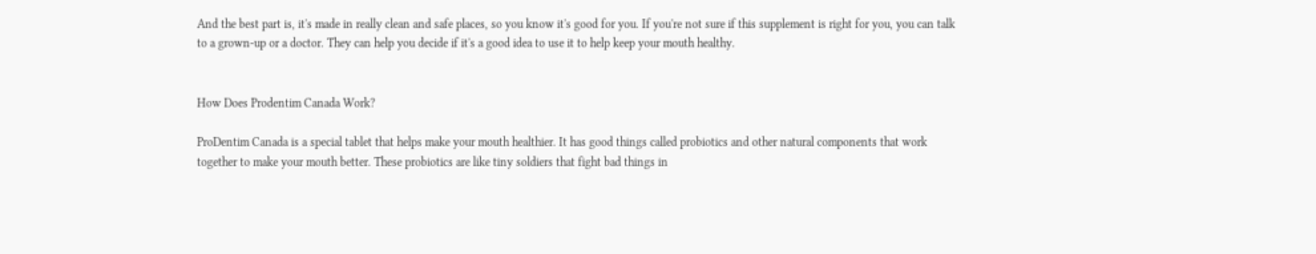And the best part is, it's made in really clean and safe places, so you know it's good for you. If you're not sure if this supplement is right for you, you can talk to a grown-up or a doctor. They can help you decide if it's a good idea to use it to help keep your mouth healthy.


How Does Prodentim Canada Work?

ProDentim Canada is a special tablet that helps make your mouth healthier. It has good things called probiotics and other natural components that work together to make your mouth better. These probiotics are like tiny soldiers that fight bad things in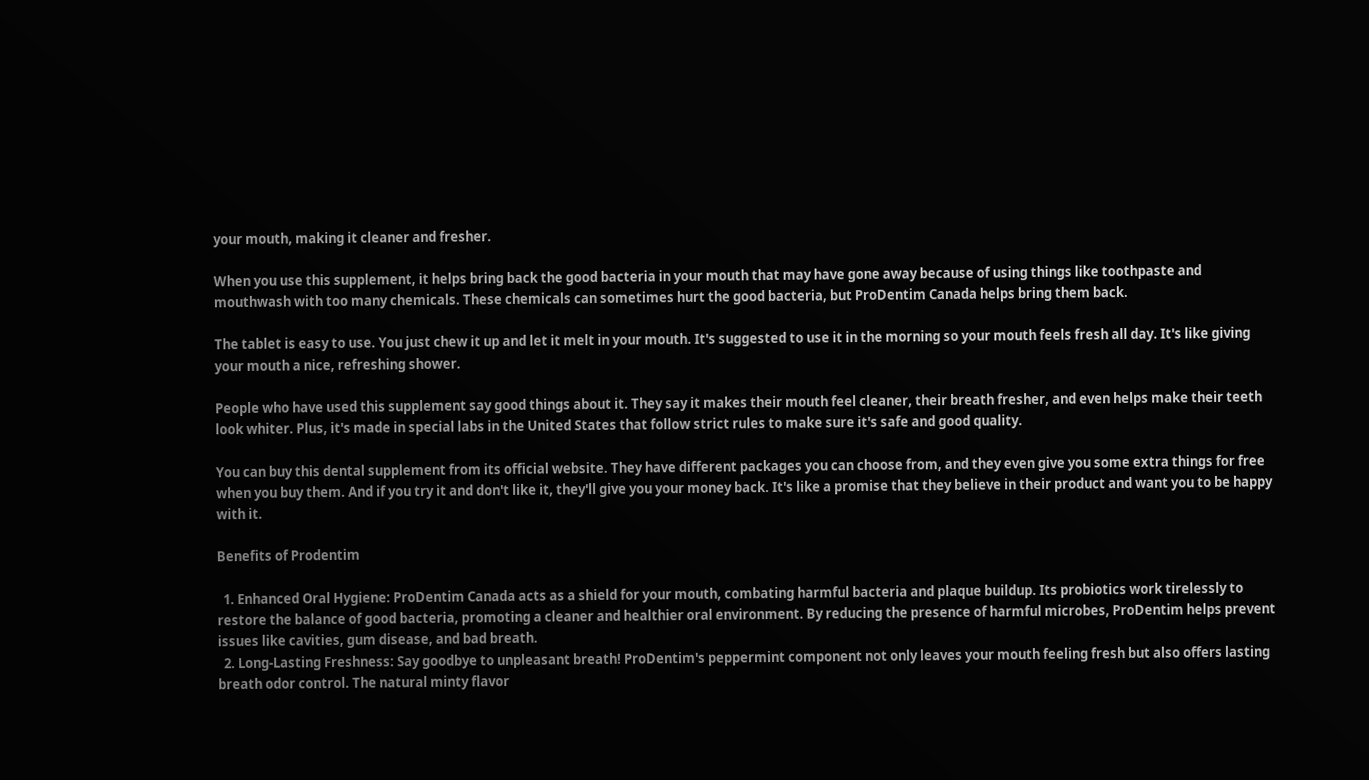your mouth, making it cleaner and fresher.

When you use this supplement, it helps bring back the good bacteria in your mouth that may have gone away because of using things like toothpaste and mouthwash with too many chemicals. These chemicals can sometimes hurt the good bacteria, but ProDentim Canada helps bring them back.

The tablet is easy to use. You just chew it up and let it melt in your mouth. It's suggested to use it in the morning so your mouth feels fresh all day. It's like giving your mouth a nice, refreshing shower.

People who have used this supplement say good things about it. They say it makes their mouth feel cleaner, their breath fresher, and even helps make their teeth look whiter. Plus, it's made in special labs in the United States that follow strict rules to make sure it's safe and good quality.

You can buy this dental supplement from its official website. They have different packages you can choose from, and they even give you some extra things for free when you buy them. And if you try it and don't like it, they'll give you your money back. It's like a promise that they believe in their product and want you to be happy with it.

Benefits of Prodentim

  1. Enhanced Oral Hygiene: ProDentim Canada acts as a shield for your mouth, combating harmful bacteria and plaque buildup. Its probiotics work tirelessly to restore the balance of good bacteria, promoting a cleaner and healthier oral environment. By reducing the presence of harmful microbes, ProDentim helps prevent issues like cavities, gum disease, and bad breath.
  2. Long-Lasting Freshness: Say goodbye to unpleasant breath! ProDentim's peppermint component not only leaves your mouth feeling fresh but also offers lasting breath odor control. The natural minty flavor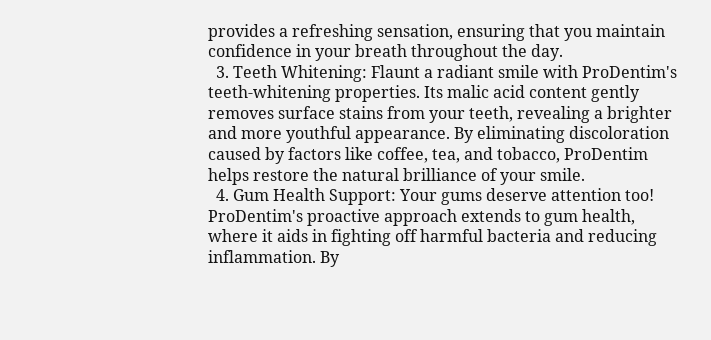provides a refreshing sensation, ensuring that you maintain confidence in your breath throughout the day.
  3. Teeth Whitening: Flaunt a radiant smile with ProDentim's teeth-whitening properties. Its malic acid content gently removes surface stains from your teeth, revealing a brighter and more youthful appearance. By eliminating discoloration caused by factors like coffee, tea, and tobacco, ProDentim helps restore the natural brilliance of your smile.
  4. Gum Health Support: Your gums deserve attention too! ProDentim's proactive approach extends to gum health, where it aids in fighting off harmful bacteria and reducing inflammation. By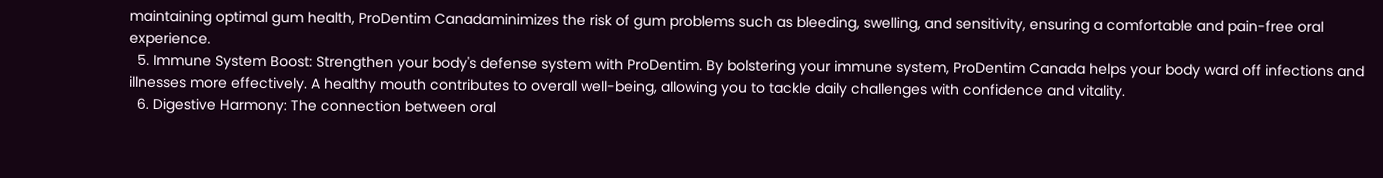maintaining optimal gum health, ProDentim Canadaminimizes the risk of gum problems such as bleeding, swelling, and sensitivity, ensuring a comfortable and pain-free oral experience.
  5. Immune System Boost: Strengthen your body's defense system with ProDentim. By bolstering your immune system, ProDentim Canada helps your body ward off infections and illnesses more effectively. A healthy mouth contributes to overall well-being, allowing you to tackle daily challenges with confidence and vitality.
  6. Digestive Harmony: The connection between oral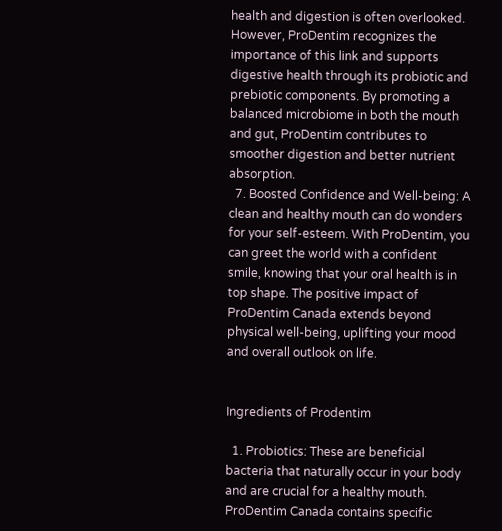health and digestion is often overlooked. However, ProDentim recognizes the importance of this link and supports digestive health through its probiotic and prebiotic components. By promoting a balanced microbiome in both the mouth and gut, ProDentim contributes to smoother digestion and better nutrient absorption.
  7. Boosted Confidence and Well-being: A clean and healthy mouth can do wonders for your self-esteem. With ProDentim, you can greet the world with a confident smile, knowing that your oral health is in top shape. The positive impact of ProDentim Canada extends beyond physical well-being, uplifting your mood and overall outlook on life.


Ingredients of Prodentim

  1. Probiotics: These are beneficial bacteria that naturally occur in your body and are crucial for a healthy mouth. ProDentim Canada contains specific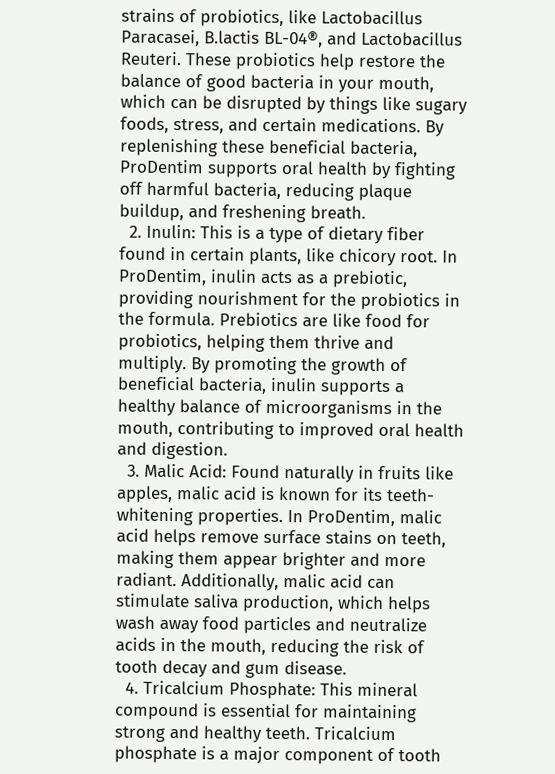strains of probiotics, like Lactobacillus Paracasei, B.lactis BL-04®, and Lactobacillus Reuteri. These probiotics help restore the balance of good bacteria in your mouth, which can be disrupted by things like sugary foods, stress, and certain medications. By replenishing these beneficial bacteria, ProDentim supports oral health by fighting off harmful bacteria, reducing plaque buildup, and freshening breath.
  2. Inulin: This is a type of dietary fiber found in certain plants, like chicory root. In ProDentim, inulin acts as a prebiotic, providing nourishment for the probiotics in the formula. Prebiotics are like food for probiotics, helping them thrive and multiply. By promoting the growth of beneficial bacteria, inulin supports a healthy balance of microorganisms in the mouth, contributing to improved oral health and digestion.
  3. Malic Acid: Found naturally in fruits like apples, malic acid is known for its teeth-whitening properties. In ProDentim, malic acid helps remove surface stains on teeth, making them appear brighter and more radiant. Additionally, malic acid can stimulate saliva production, which helps wash away food particles and neutralize acids in the mouth, reducing the risk of tooth decay and gum disease.
  4. Tricalcium Phosphate: This mineral compound is essential for maintaining strong and healthy teeth. Tricalcium phosphate is a major component of tooth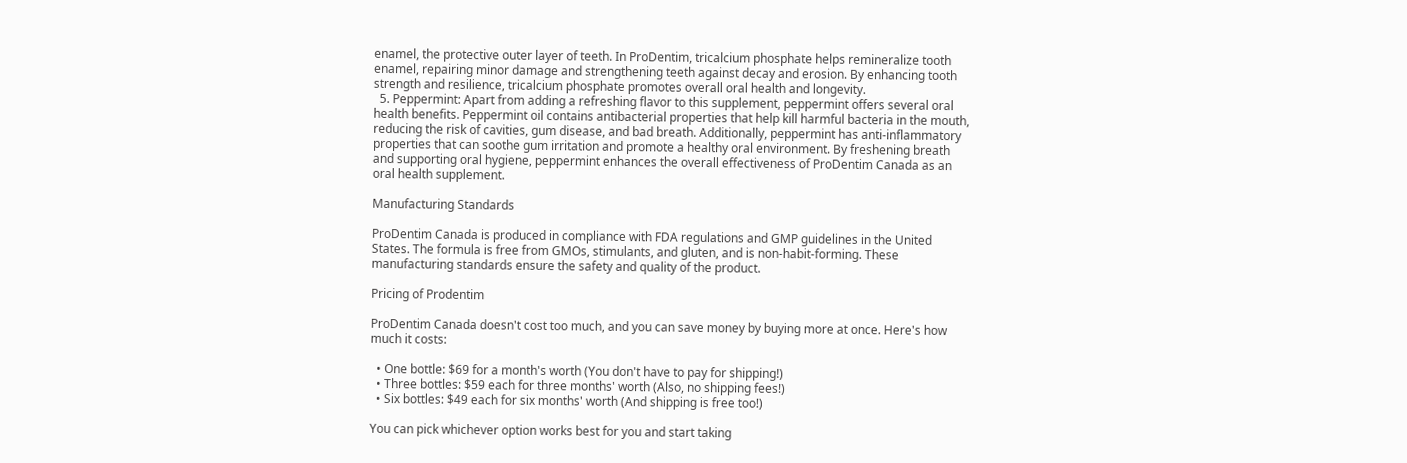enamel, the protective outer layer of teeth. In ProDentim, tricalcium phosphate helps remineralize tooth enamel, repairing minor damage and strengthening teeth against decay and erosion. By enhancing tooth strength and resilience, tricalcium phosphate promotes overall oral health and longevity.
  5. Peppermint: Apart from adding a refreshing flavor to this supplement, peppermint offers several oral health benefits. Peppermint oil contains antibacterial properties that help kill harmful bacteria in the mouth, reducing the risk of cavities, gum disease, and bad breath. Additionally, peppermint has anti-inflammatory properties that can soothe gum irritation and promote a healthy oral environment. By freshening breath and supporting oral hygiene, peppermint enhances the overall effectiveness of ProDentim Canada as an oral health supplement.

Manufacturing Standards

ProDentim Canada is produced in compliance with FDA regulations and GMP guidelines in the United States. The formula is free from GMOs, stimulants, and gluten, and is non-habit-forming. These manufacturing standards ensure the safety and quality of the product.

Pricing of Prodentim

ProDentim Canada doesn't cost too much, and you can save money by buying more at once. Here's how much it costs:

  • One bottle: $69 for a month's worth (You don't have to pay for shipping!)
  • Three bottles: $59 each for three months' worth (Also, no shipping fees!)
  • Six bottles: $49 each for six months' worth (And shipping is free too!)

You can pick whichever option works best for you and start taking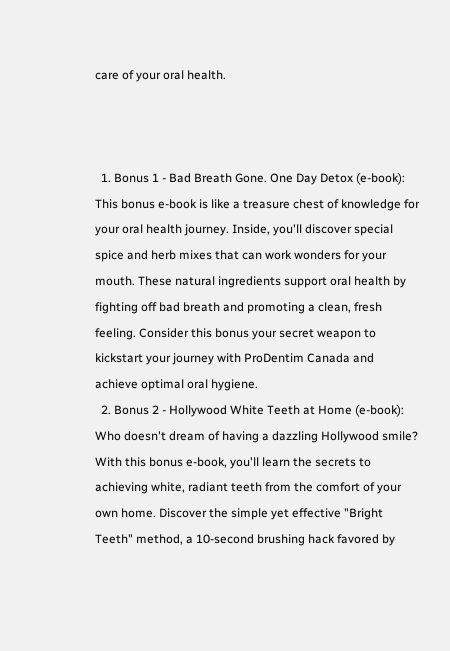care of your oral health.



  1. Bonus 1 - Bad Breath Gone. One Day Detox (e-book): This bonus e-book is like a treasure chest of knowledge for your oral health journey. Inside, you'll discover special spice and herb mixes that can work wonders for your mouth. These natural ingredients support oral health by fighting off bad breath and promoting a clean, fresh feeling. Consider this bonus your secret weapon to kickstart your journey with ProDentim Canada and achieve optimal oral hygiene.
  2. Bonus 2 - Hollywood White Teeth at Home (e-book): Who doesn't dream of having a dazzling Hollywood smile? With this bonus e-book, you'll learn the secrets to achieving white, radiant teeth from the comfort of your own home. Discover the simple yet effective "Bright Teeth" method, a 10-second brushing hack favored by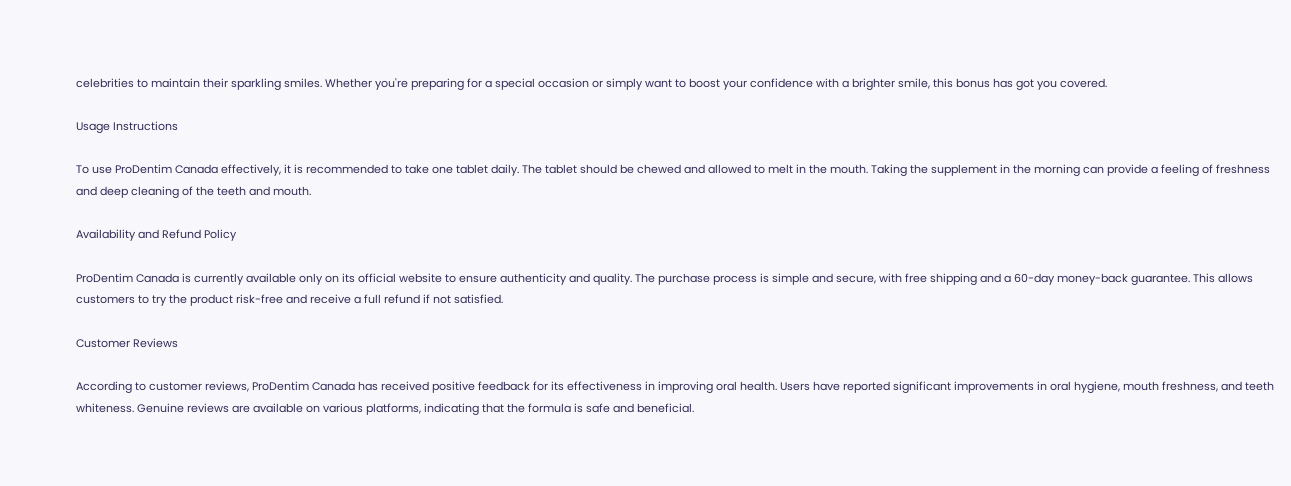celebrities to maintain their sparkling smiles. Whether you're preparing for a special occasion or simply want to boost your confidence with a brighter smile, this bonus has got you covered.

Usage Instructions

To use ProDentim Canada effectively, it is recommended to take one tablet daily. The tablet should be chewed and allowed to melt in the mouth. Taking the supplement in the morning can provide a feeling of freshness and deep cleaning of the teeth and mouth.

Availability and Refund Policy

ProDentim Canada is currently available only on its official website to ensure authenticity and quality. The purchase process is simple and secure, with free shipping and a 60-day money-back guarantee. This allows customers to try the product risk-free and receive a full refund if not satisfied.

Customer Reviews

According to customer reviews, ProDentim Canada has received positive feedback for its effectiveness in improving oral health. Users have reported significant improvements in oral hygiene, mouth freshness, and teeth whiteness. Genuine reviews are available on various platforms, indicating that the formula is safe and beneficial.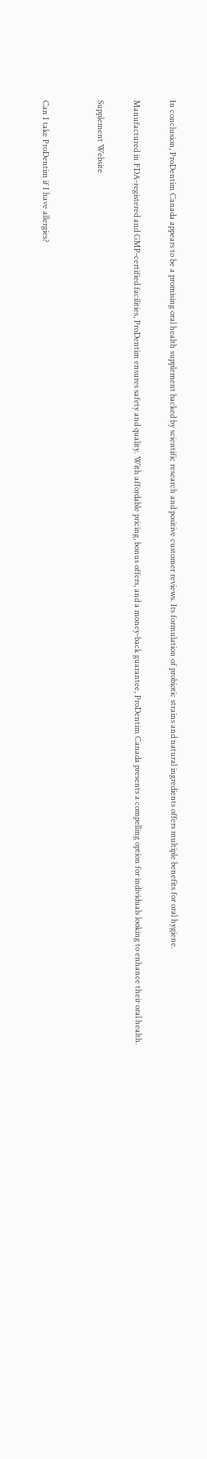In conclusion, ProDentim Canada appears to be a promising oral health supplement backed by scientific research and positive customer reviews. Its formulation of probiotic strains and natural ingredients offers multiple benefits for oral hygiene.

Manufactured in FDA-registered and GMP-certified facilities, ProDentim ensures safety and quality. With affordable pricing, bonus offers, and a money-back guarantee, ProDentim Canada presents a compelling option for individuals looking to enhance their oral health.

Supplement Website


Can I take ProDentim if I have allergies?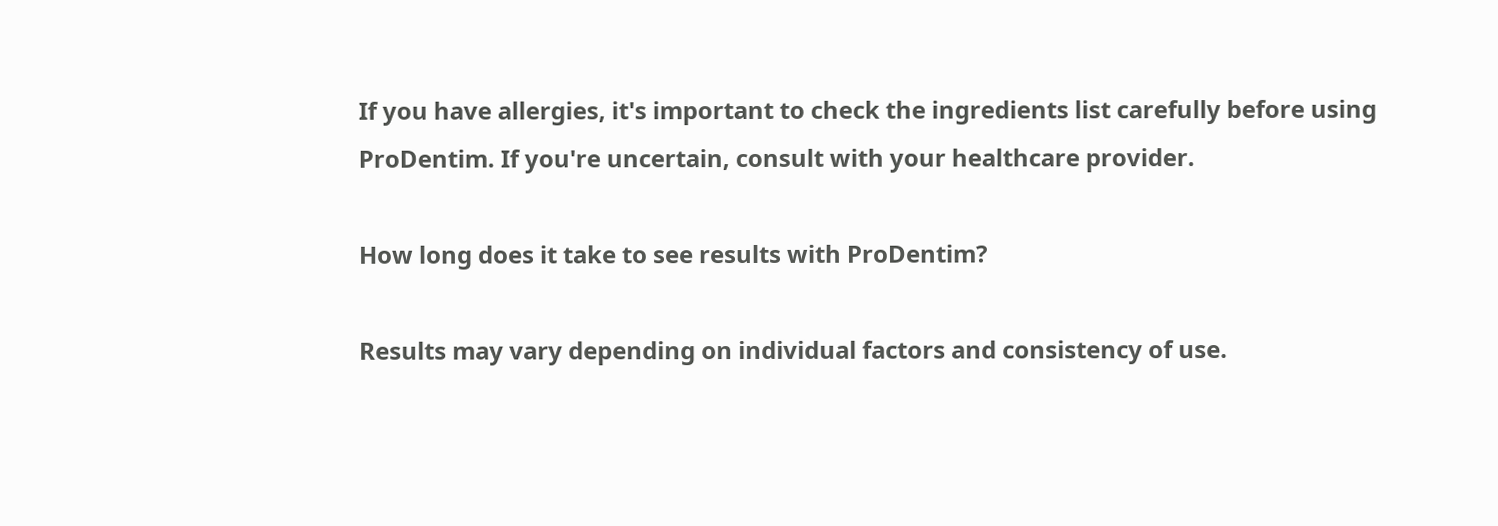If you have allergies, it's important to check the ingredients list carefully before using ProDentim. If you're uncertain, consult with your healthcare provider.

How long does it take to see results with ProDentim?

Results may vary depending on individual factors and consistency of use.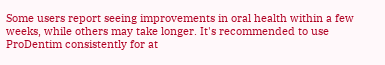Some users report seeing improvements in oral health within a few weeks, while others may take longer. It's recommended to use ProDentim consistently for at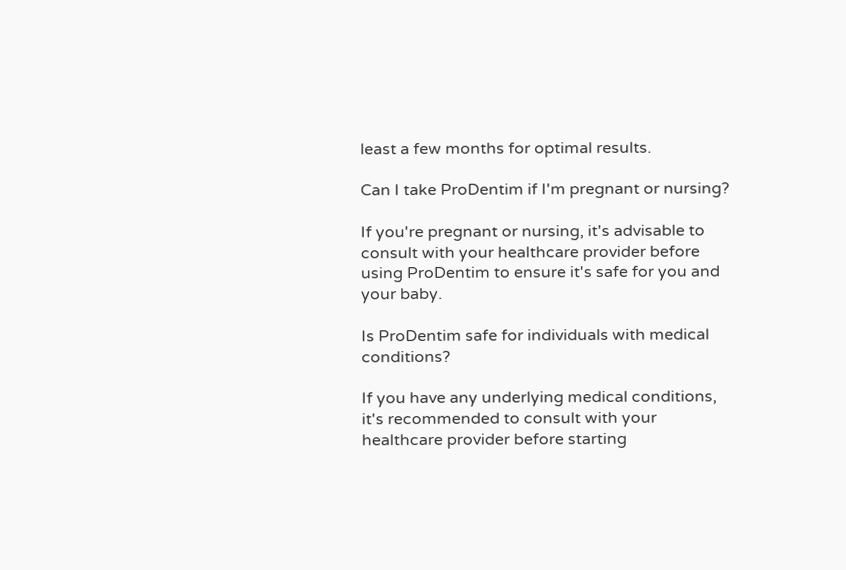least a few months for optimal results.

Can I take ProDentim if I'm pregnant or nursing?

If you're pregnant or nursing, it's advisable to consult with your healthcare provider before using ProDentim to ensure it's safe for you and your baby.

Is ProDentim safe for individuals with medical conditions?

If you have any underlying medical conditions, it's recommended to consult with your healthcare provider before starting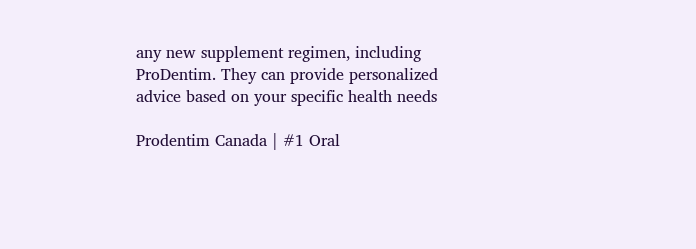any new supplement regimen, including ProDentim. They can provide personalized advice based on your specific health needs

Prodentim Canada | #1 Oral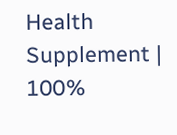Health Supplement | 100%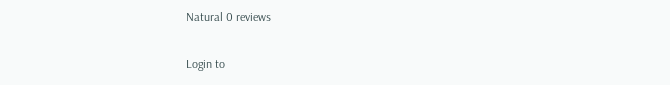Natural 0 reviews

Login to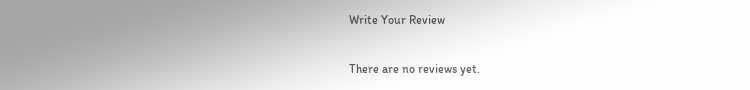Write Your Review

There are no reviews yet.